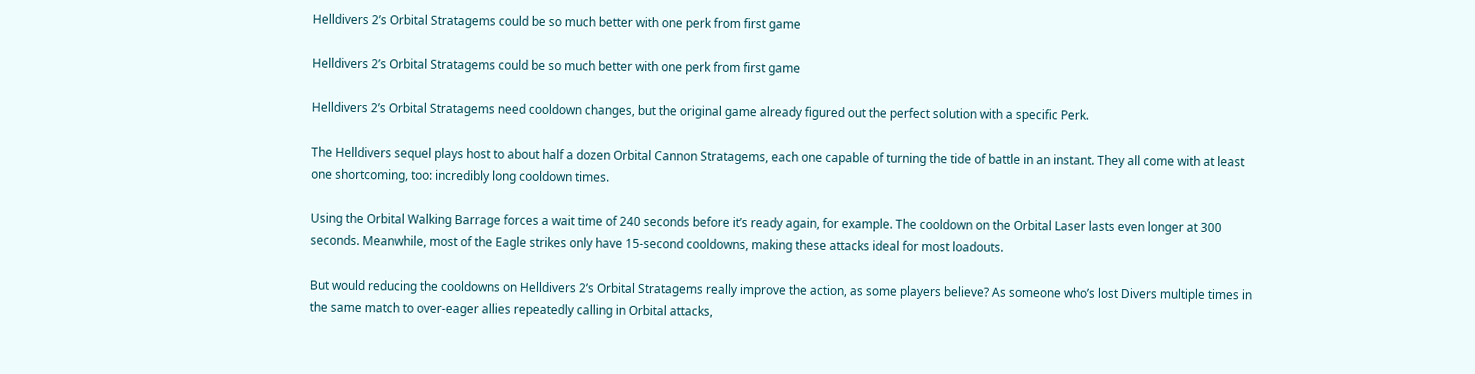Helldivers 2’s Orbital Stratagems could be so much better with one perk from first game

Helldivers 2’s Orbital Stratagems could be so much better with one perk from first game

Helldivers 2’s Orbital Stratagems need cooldown changes, but the original game already figured out the perfect solution with a specific Perk.

The Helldivers sequel plays host to about half a dozen Orbital Cannon Stratagems, each one capable of turning the tide of battle in an instant. They all come with at least one shortcoming, too: incredibly long cooldown times.

Using the Orbital Walking Barrage forces a wait time of 240 seconds before it’s ready again, for example. The cooldown on the Orbital Laser lasts even longer at 300 seconds. Meanwhile, most of the Eagle strikes only have 15-second cooldowns, making these attacks ideal for most loadouts.

But would reducing the cooldowns on Helldivers 2’s Orbital Stratagems really improve the action, as some players believe? As someone who’s lost Divers multiple times in the same match to over-eager allies repeatedly calling in Orbital attacks,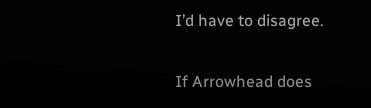I’d have to disagree.

If Arrowhead does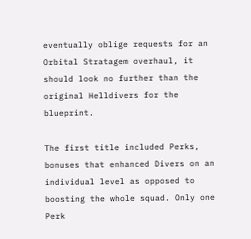eventually oblige requests for an Orbital Stratagem overhaul, it should look no further than the original Helldivers for the blueprint.

The first title included Perks, bonuses that enhanced Divers on an individual level as opposed to boosting the whole squad. Only one Perk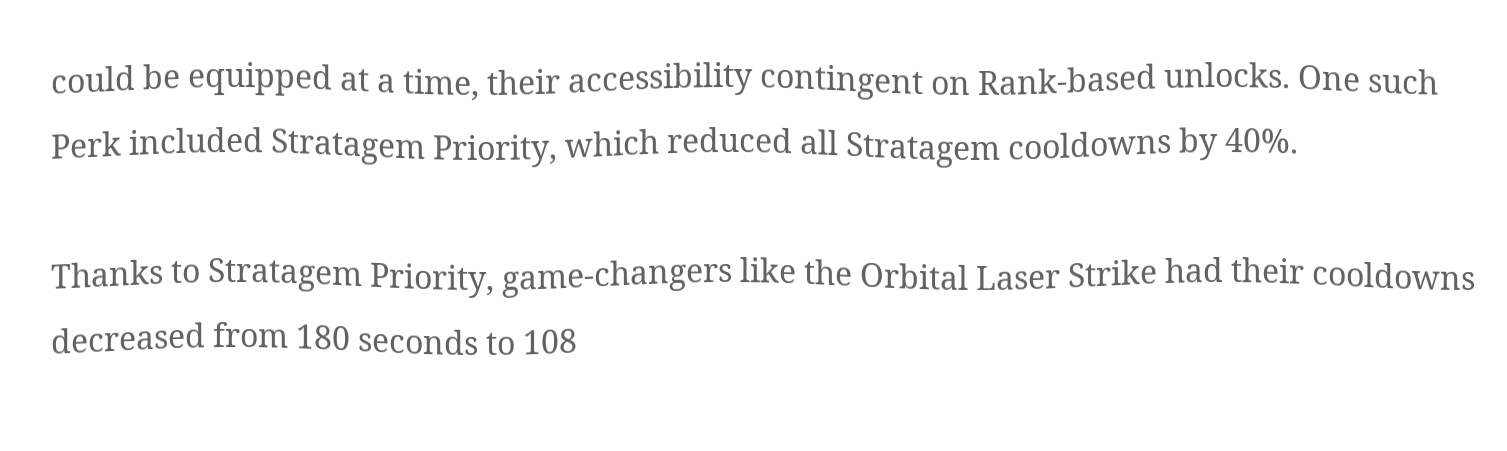could be equipped at a time, their accessibility contingent on Rank-based unlocks. One such Perk included Stratagem Priority, which reduced all Stratagem cooldowns by 40%.

Thanks to Stratagem Priority, game-changers like the Orbital Laser Strike had their cooldowns decreased from 180 seconds to 108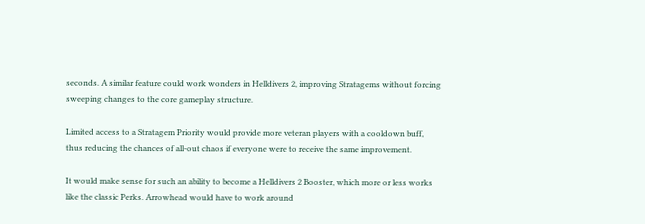seconds. A similar feature could work wonders in Helldivers 2, improving Stratagems without forcing sweeping changes to the core gameplay structure.

Limited access to a Stratagem Priority would provide more veteran players with a cooldown buff, thus reducing the chances of all-out chaos if everyone were to receive the same improvement.

It would make sense for such an ability to become a Helldivers 2 Booster, which more or less works like the classic Perks. Arrowhead would have to work around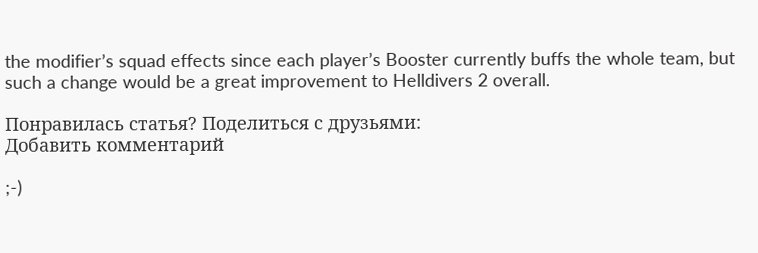the modifier’s squad effects since each player’s Booster currently buffs the whole team, but such a change would be a great improvement to Helldivers 2 overall.

Понравилась статья? Поделиться с друзьями:
Добавить комментарий

;-)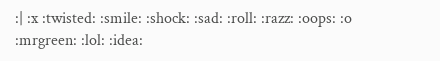:| :x :twisted: :smile: :shock: :sad: :roll: :razz: :oops: :o :mrgreen: :lol: :idea: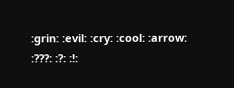:grin: :evil: :cry: :cool: :arrow: :???: :?: :!: